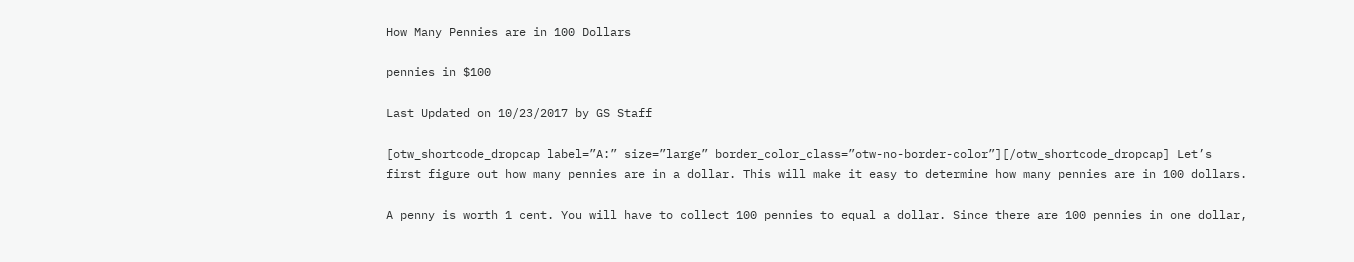How Many Pennies are in 100 Dollars

pennies in $100

Last Updated on 10/23/2017 by GS Staff

[otw_shortcode_dropcap label=”A:” size=”large” border_color_class=”otw-no-border-color”][/otw_shortcode_dropcap] Let’s first figure out how many pennies are in a dollar. This will make it easy to determine how many pennies are in 100 dollars.

A penny is worth 1 cent. You will have to collect 100 pennies to equal a dollar. Since there are 100 pennies in one dollar,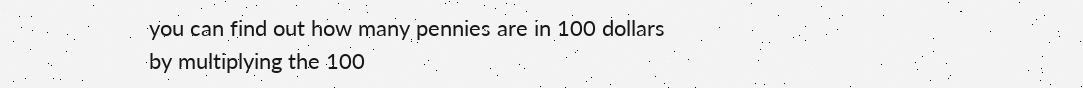you can find out how many pennies are in 100 dollars by multiplying the 100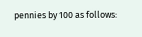pennies by 100 as follows: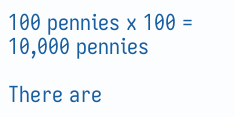100 pennies x 100 = 10,000 pennies

There are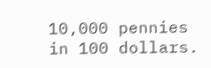10,000 pennies in 100 dollars.